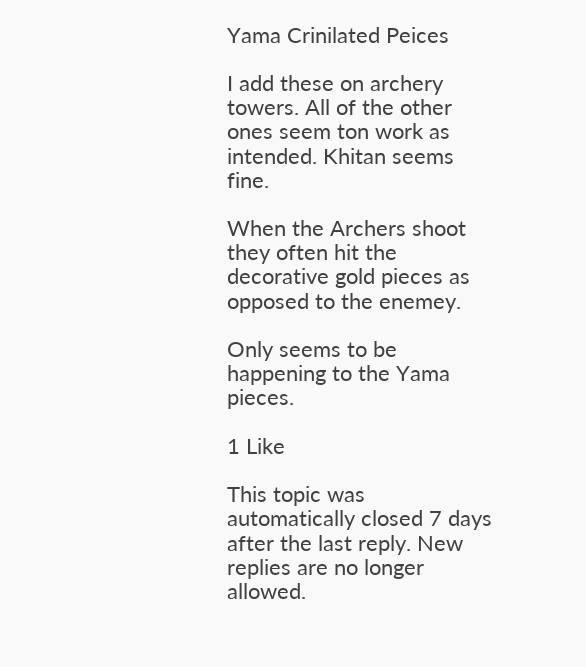Yama Crinilated Peices

I add these on archery towers. All of the other ones seem ton work as intended. Khitan seems fine.

When the Archers shoot they often hit the decorative gold pieces as opposed to the enemey.

Only seems to be happening to the Yama pieces.

1 Like

This topic was automatically closed 7 days after the last reply. New replies are no longer allowed.